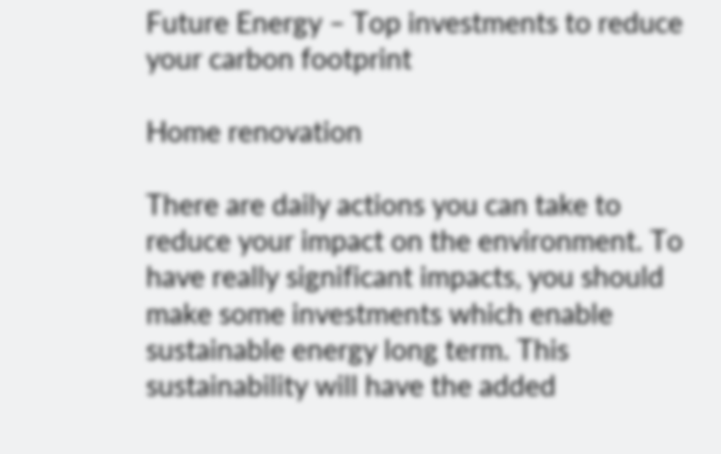Future Energy – Top investments to reduce your carbon footprint

Home renovation

There are daily actions you can take to reduce your impact on the environment. To have really significant impacts, you should make some investments which enable sustainable energy long term. This sustainability will have the added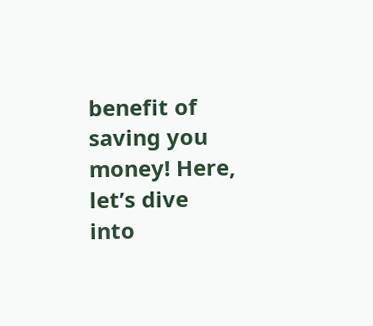benefit of saving you money! Here, let’s dive into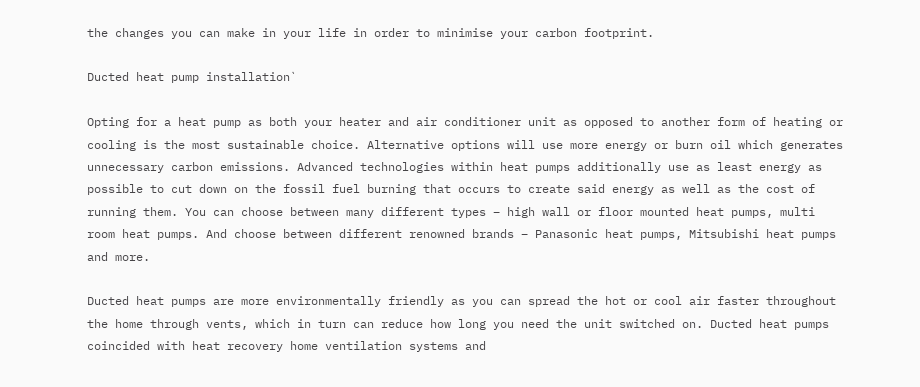the changes you can make in your life in order to minimise your carbon footprint.

Ducted heat pump installation`

Opting for a heat pump as both your heater and air conditioner unit as opposed to another form of heating or cooling is the most sustainable choice. Alternative options will use more energy or burn oil which generates unnecessary carbon emissions. Advanced technologies within heat pumps additionally use as least energy as possible to cut down on the fossil fuel burning that occurs to create said energy as well as the cost of running them. You can choose between many different types – high wall or floor mounted heat pumps, multi room heat pumps. And choose between different renowned brands – Panasonic heat pumps, Mitsubishi heat pumps and more.

Ducted heat pumps are more environmentally friendly as you can spread the hot or cool air faster throughout the home through vents, which in turn can reduce how long you need the unit switched on. Ducted heat pumps coincided with heat recovery home ventilation systems and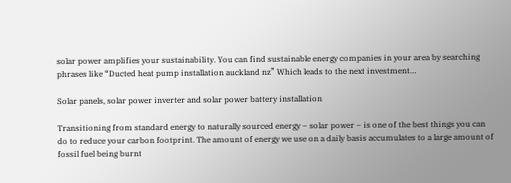solar power amplifies your sustainability. You can find sustainable energy companies in your area by searching phrases like “Ducted heat pump installation auckland nz” Which leads to the next investment…

Solar panels, solar power inverter and solar power battery installation

Transitioning from standard energy to naturally sourced energy – solar power – is one of the best things you can do to reduce your carbon footprint. The amount of energy we use on a daily basis accumulates to a large amount of fossil fuel being burnt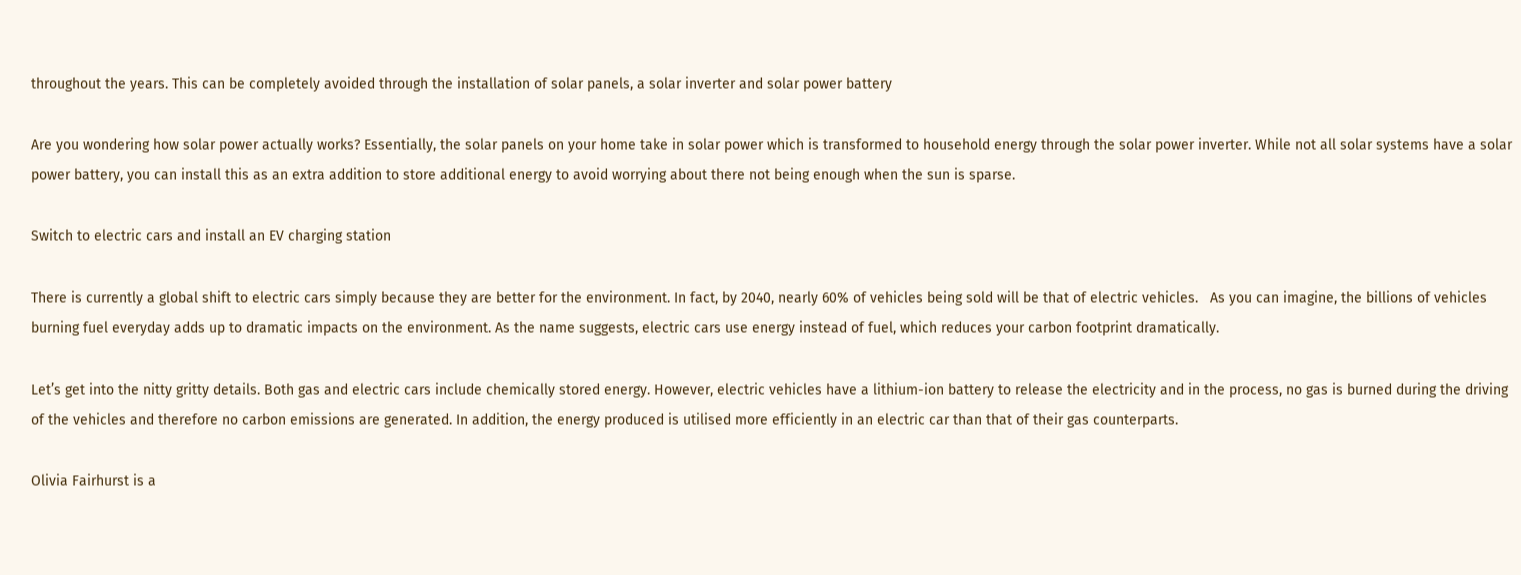throughout the years. This can be completely avoided through the installation of solar panels, a solar inverter and solar power battery

Are you wondering how solar power actually works? Essentially, the solar panels on your home take in solar power which is transformed to household energy through the solar power inverter. While not all solar systems have a solar power battery, you can install this as an extra addition to store additional energy to avoid worrying about there not being enough when the sun is sparse.

Switch to electric cars and install an EV charging station

There is currently a global shift to electric cars simply because they are better for the environment. In fact, by 2040, nearly 60% of vehicles being sold will be that of electric vehicles.   As you can imagine, the billions of vehicles burning fuel everyday adds up to dramatic impacts on the environment. As the name suggests, electric cars use energy instead of fuel, which reduces your carbon footprint dramatically.

Let’s get into the nitty gritty details. Both gas and electric cars include chemically stored energy. However, electric vehicles have a lithium-ion battery to release the electricity and in the process, no gas is burned during the driving of the vehicles and therefore no carbon emissions are generated. In addition, the energy produced is utilised more efficiently in an electric car than that of their gas counterparts.

Olivia Fairhurst is a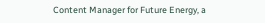Content Manager for Future Energy, a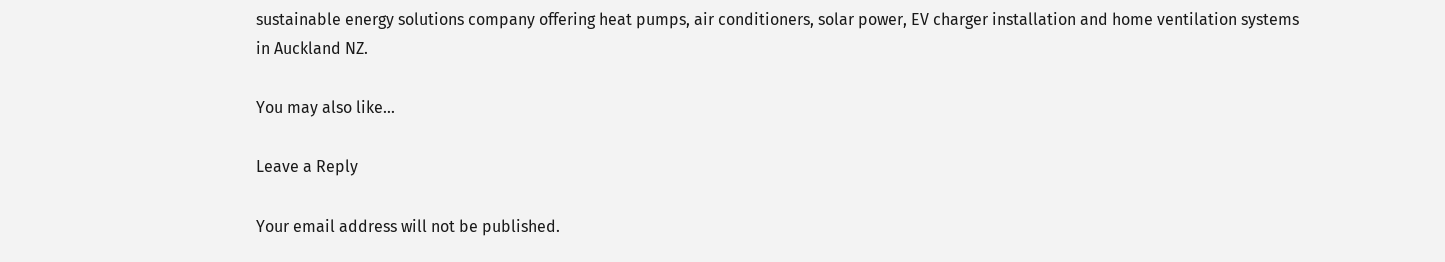sustainable energy solutions company offering heat pumps, air conditioners, solar power, EV charger installation and home ventilation systems in Auckland NZ.

You may also like...

Leave a Reply

Your email address will not be published.